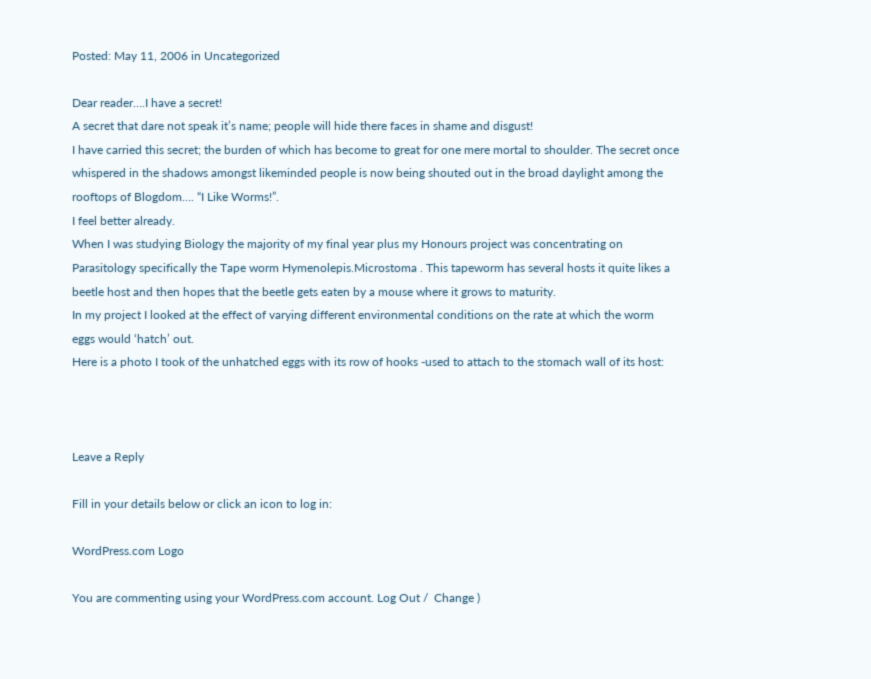Posted: May 11, 2006 in Uncategorized

Dear reader….I have a secret!
A secret that dare not speak it’s name; people will hide there faces in shame and disgust!
I have carried this secret; the burden of which has become to great for one mere mortal to shoulder. The secret once whispered in the shadows amongst likeminded people is now being shouted out in the broad daylight among the rooftops of Blogdom…. “I Like Worms!”.
I feel better already.
When I was studying Biology the majority of my final year plus my Honours project was concentrating on Parasitology specifically the Tape worm Hymenolepis.Microstoma . This tapeworm has several hosts it quite likes a beetle host and then hopes that the beetle gets eaten by a mouse where it grows to maturity.
In my project I looked at the effect of varying different environmental conditions on the rate at which the worm eggs would ‘hatch’ out.
Here is a photo I took of the unhatched eggs with its row of hooks -used to attach to the stomach wall of its host:



Leave a Reply

Fill in your details below or click an icon to log in:

WordPress.com Logo

You are commenting using your WordPress.com account. Log Out /  Change )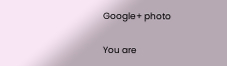Google+ photo

You are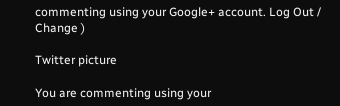commenting using your Google+ account. Log Out /  Change )

Twitter picture

You are commenting using your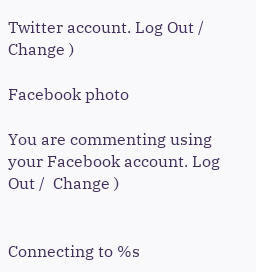Twitter account. Log Out /  Change )

Facebook photo

You are commenting using your Facebook account. Log Out /  Change )


Connecting to %s